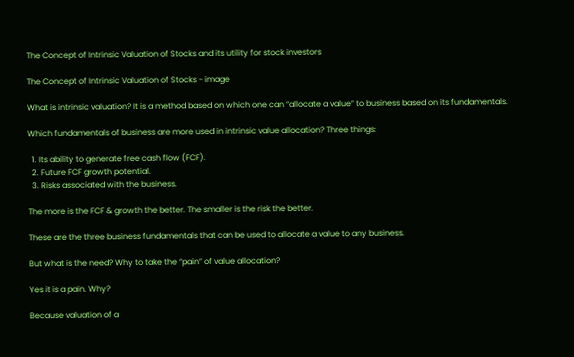The Concept of Intrinsic Valuation of Stocks and its utility for stock investors

The Concept of Intrinsic Valuation of Stocks - image

What is intrinsic valuation? It is a method based on which one can “allocate a value” to business based on its fundamentals.

Which fundamentals of business are more used in intrinsic value allocation? Three things:

  1. Its ability to generate free cash flow (FCF).
  2. Future FCF growth potential.
  3. Risks associated with the business.

The more is the FCF & growth the better. The smaller is the risk the better.

These are the three business fundamentals that can be used to allocate a value to any business.

But what is the need? Why to take the “pain” of value allocation?

Yes it is a pain. Why?

Because valuation of a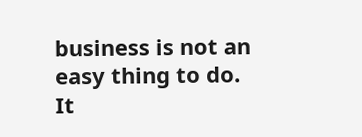business is not an easy thing to do. It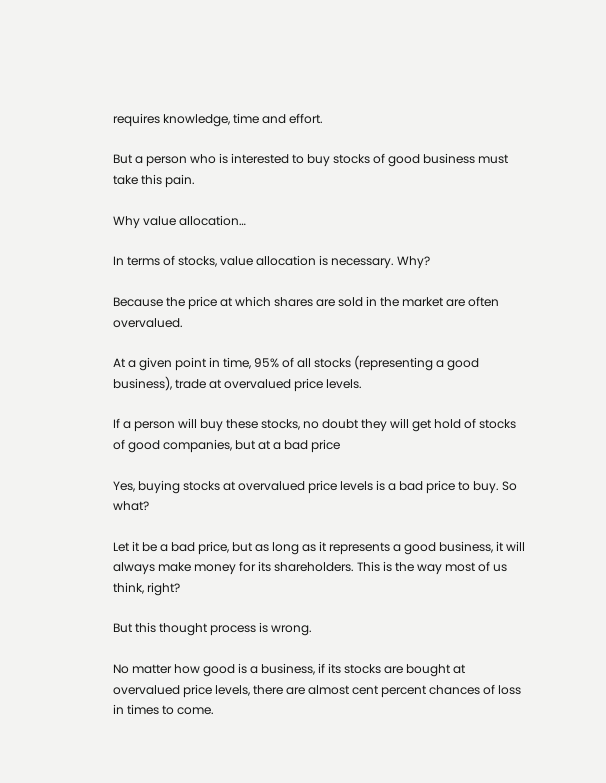requires knowledge, time and effort.

But a person who is interested to buy stocks of good business must take this pain.

Why value allocation…

In terms of stocks, value allocation is necessary. Why?

Because the price at which shares are sold in the market are often overvalued.

At a given point in time, 95% of all stocks (representing a good business), trade at overvalued price levels.

If a person will buy these stocks, no doubt they will get hold of stocks of good companies, but at a bad price

Yes, buying stocks at overvalued price levels is a bad price to buy. So what?

Let it be a bad price, but as long as it represents a good business, it will always make money for its shareholders. This is the way most of us think, right?

But this thought process is wrong.

No matter how good is a business, if its stocks are bought at overvalued price levels, there are almost cent percent chances of loss in times to come.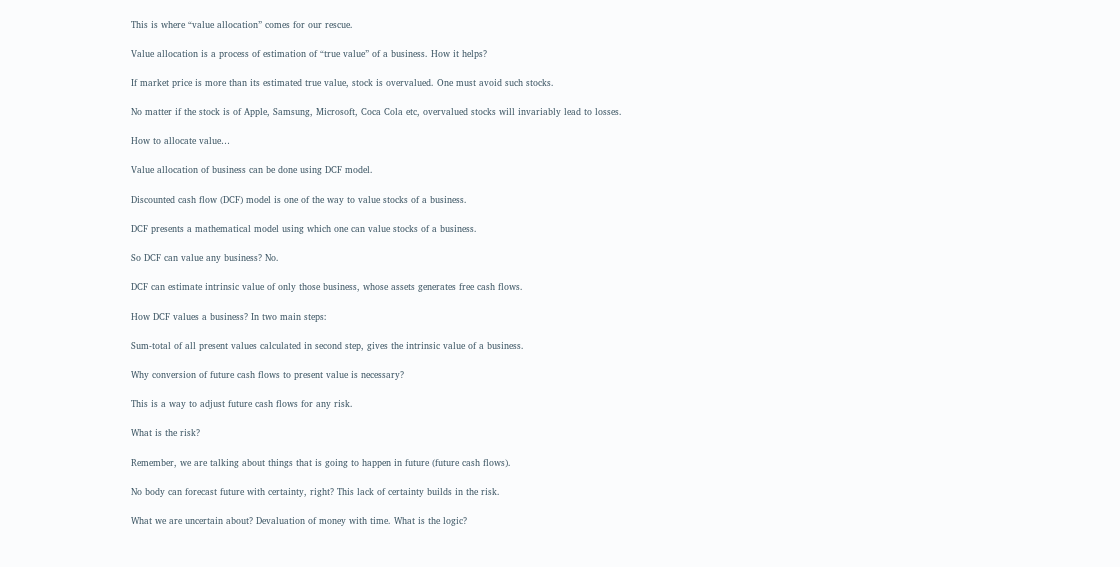This is where “value allocation” comes for our rescue.

Value allocation is a process of estimation of “true value” of a business. How it helps?

If market price is more than its estimated true value, stock is overvalued. One must avoid such stocks.

No matter if the stock is of Apple, Samsung, Microsoft, Coca Cola etc, overvalued stocks will invariably lead to losses.

How to allocate value…

Value allocation of business can be done using DCF model.

Discounted cash flow (DCF) model is one of the way to value stocks of a business.

DCF presents a mathematical model using which one can value stocks of a business.

So DCF can value any business? No.

DCF can estimate intrinsic value of only those business, whose assets generates free cash flows.

How DCF values a business? In two main steps:

Sum-total of all present values calculated in second step, gives the intrinsic value of a business.

Why conversion of future cash flows to present value is necessary?

This is a way to adjust future cash flows for any risk.

What is the risk?

Remember, we are talking about things that is going to happen in future (future cash flows).

No body can forecast future with certainty, right? This lack of certainty builds in the risk.

What we are uncertain about? Devaluation of money with time. What is the logic?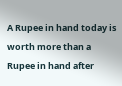A Rupee in hand today is worth more than a Rupee in hand after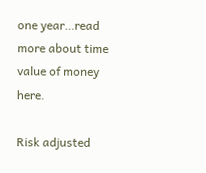one year…read more about time value of money here.

Risk adjusted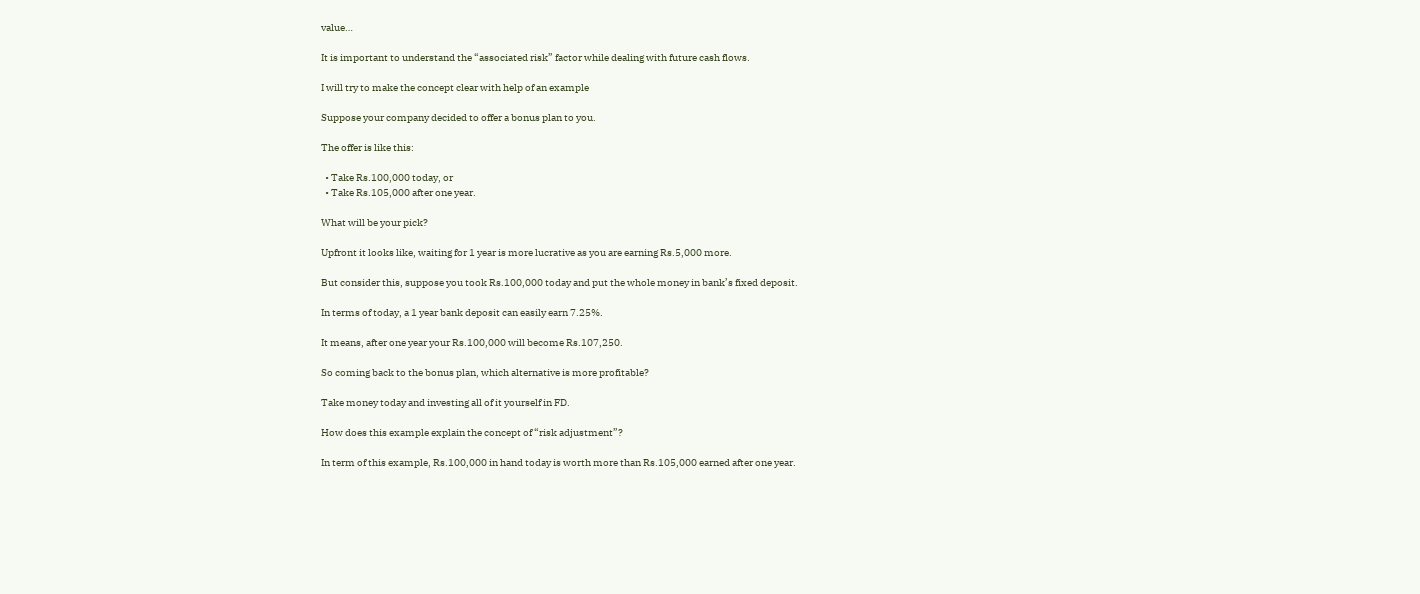value…

It is important to understand the “associated risk” factor while dealing with future cash flows.

I will try to make the concept clear with help of an example

Suppose your company decided to offer a bonus plan to you.

The offer is like this:

  • Take Rs.100,000 today, or
  • Take Rs.105,000 after one year.

What will be your pick?

Upfront it looks like, waiting for 1 year is more lucrative as you are earning Rs.5,000 more.

But consider this, suppose you took Rs.100,000 today and put the whole money in bank’s fixed deposit.

In terms of today, a 1 year bank deposit can easily earn 7.25%.

It means, after one year your Rs.100,000 will become Rs.107,250.

So coming back to the bonus plan, which alternative is more profitable?

Take money today and investing all of it yourself in FD.

How does this example explain the concept of “risk adjustment”?

In term of this example, Rs.100,000 in hand today is worth more than Rs.105,000 earned after one year.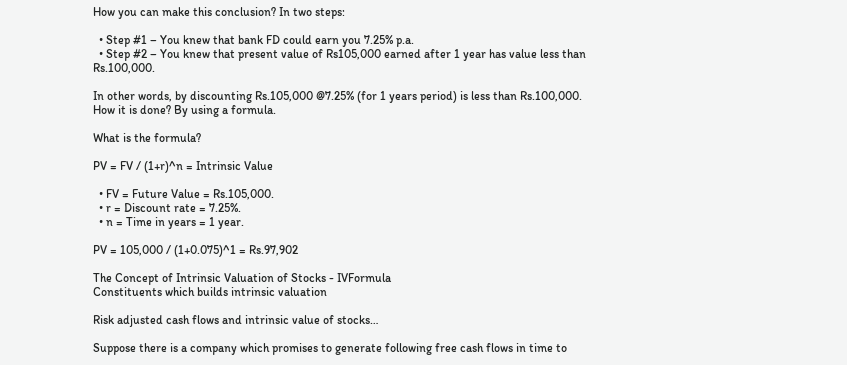How you can make this conclusion? In two steps:

  • Step #1 – You knew that bank FD could earn you 7.25% p.a.
  • Step #2 – You knew that present value of Rs105,000 earned after 1 year has value less than Rs.100,000.

In other words, by discounting Rs.105,000 @7.25% (for 1 years period) is less than Rs.100,000. How it is done? By using a formula.

What is the formula?

PV = FV / (1+r)^n = Intrinsic Value

  • FV = Future Value = Rs.105,000.
  • r = Discount rate = 7.25%.
  • n = Time in years = 1 year.

PV = 105,000 / (1+0.075)^1 = Rs.97,902

The Concept of Intrinsic Valuation of Stocks - IVFormula
Constituents which builds intrinsic valuation

Risk adjusted cash flows and intrinsic value of stocks…

Suppose there is a company which promises to generate following free cash flows in time to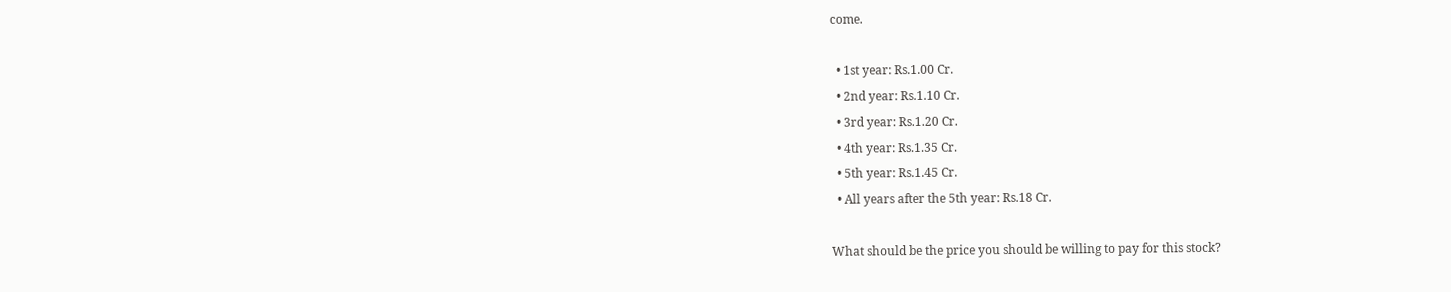come.

  • 1st year: Rs.1.00 Cr.
  • 2nd year: Rs.1.10 Cr.
  • 3rd year: Rs.1.20 Cr.
  • 4th year: Rs.1.35 Cr.
  • 5th year: Rs.1.45 Cr.
  • All years after the 5th year: Rs.18 Cr.

What should be the price you should be willing to pay for this stock?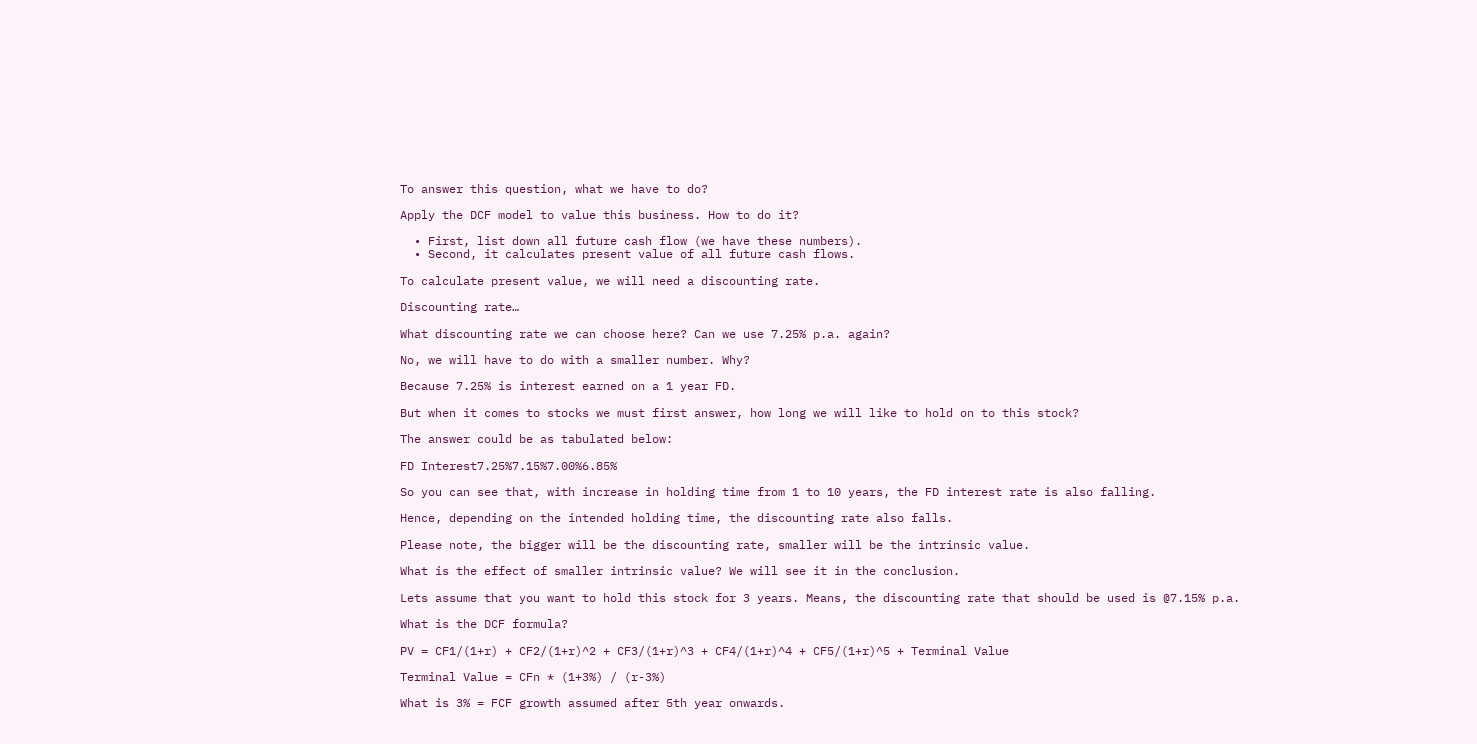To answer this question, what we have to do?

Apply the DCF model to value this business. How to do it?

  • First, list down all future cash flow (we have these numbers).
  • Second, it calculates present value of all future cash flows.

To calculate present value, we will need a discounting rate.

Discounting rate…

What discounting rate we can choose here? Can we use 7.25% p.a. again?

No, we will have to do with a smaller number. Why?

Because 7.25% is interest earned on a 1 year FD.

But when it comes to stocks we must first answer, how long we will like to hold on to this stock?

The answer could be as tabulated below:

FD Interest7.25%7.15%7.00%6.85%

So you can see that, with increase in holding time from 1 to 10 years, the FD interest rate is also falling.

Hence, depending on the intended holding time, the discounting rate also falls.

Please note, the bigger will be the discounting rate, smaller will be the intrinsic value.

What is the effect of smaller intrinsic value? We will see it in the conclusion.

Lets assume that you want to hold this stock for 3 years. Means, the discounting rate that should be used is @7.15% p.a.

What is the DCF formula?

PV = CF1/(1+r) + CF2/(1+r)^2 + CF3/(1+r)^3 + CF4/(1+r)^4 + CF5/(1+r)^5 + Terminal Value

Terminal Value = CFn * (1+3%) / (r-3%)

What is 3% = FCF growth assumed after 5th year onwards.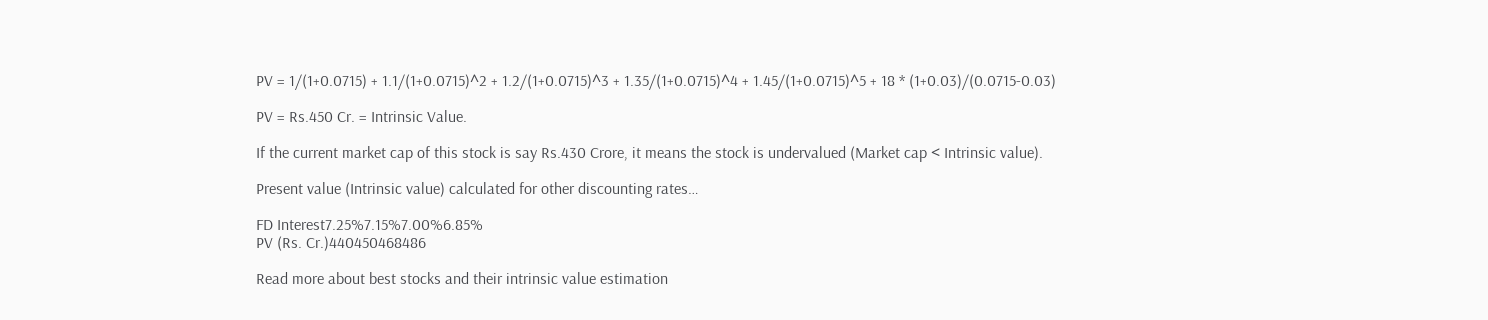PV = 1/(1+0.0715) + 1.1/(1+0.0715)^2 + 1.2/(1+0.0715)^3 + 1.35/(1+0.0715)^4 + 1.45/(1+0.0715)^5 + 18 * (1+0.03)/(0.0715-0.03)

PV = Rs.450 Cr. = Intrinsic Value.

If the current market cap of this stock is say Rs.430 Crore, it means the stock is undervalued (Market cap < Intrinsic value).

Present value (Intrinsic value) calculated for other discounting rates…

FD Interest7.25%7.15%7.00%6.85%
PV (Rs. Cr.)440450468486

Read more about best stocks and their intrinsic value estimation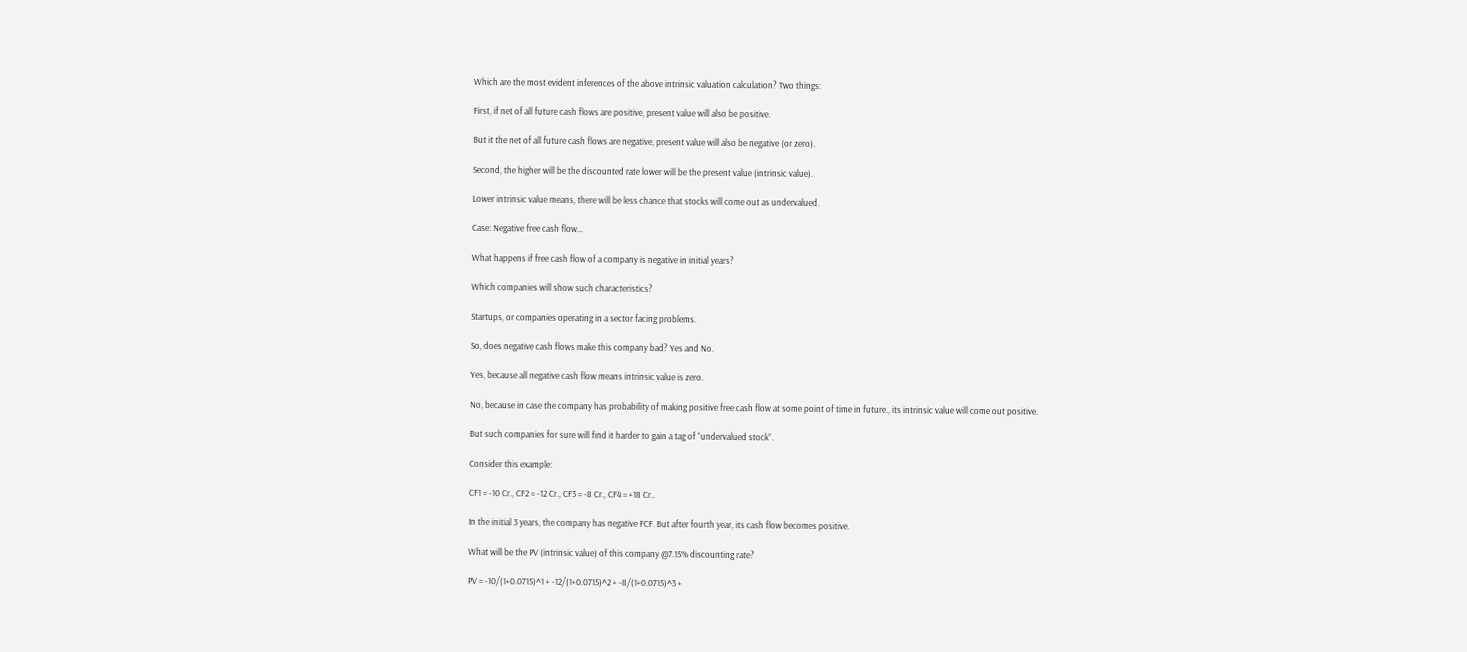Which are the most evident inferences of the above intrinsic valuation calculation? Two things:

First, if net of all future cash flows are positive, present value will also be positive.

But it the net of all future cash flows are negative, present value will also be negative (or zero).

Second, the higher will be the discounted rate lower will be the present value (intrinsic value).

Lower intrinsic value means, there will be less chance that stocks will come out as undervalued.

Case: Negative free cash flow…

What happens if free cash flow of a company is negative in initial years?

Which companies will show such characteristics?

Startups, or companies operating in a sector facing problems.

So, does negative cash flows make this company bad? Yes and No.

Yes, because all negative cash flow means intrinsic value is zero.

No, because in case the company has probability of making positive free cash flow at some point of time in future., its intrinsic value will come out positive.

But such companies for sure will find it harder to gain a tag of “undervalued stock”.

Consider this example:

CF1 = -10 Cr., CF2 = -12 Cr., CF3 = -8 Cr., CF4 = +18 Cr..

In the initial 3 years, the company has negative FCF. But after fourth year, its cash flow becomes positive.

What will be the PV (intrinsic value) of this company @7.15% discounting rate?

PV = -10/(1+0.0715)^1 + -12/(1+0.0715)^2 + -8/(1+0.0715)^3 +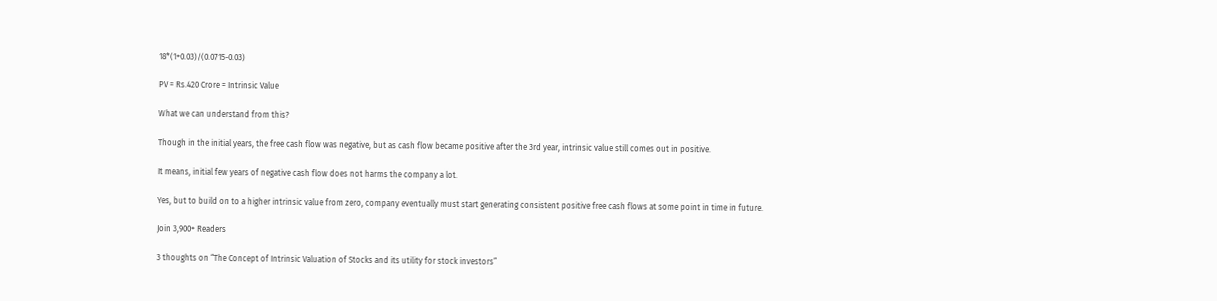18*(1+0.03)/(0.0715-0.03)

PV = Rs.420 Crore = Intrinsic Value

What we can understand from this?

Though in the initial years, the free cash flow was negative, but as cash flow became positive after the 3rd year, intrinsic value still comes out in positive.

It means, initial few years of negative cash flow does not harms the company a lot.

Yes, but to build on to a higher intrinsic value from zero, company eventually must start generating consistent positive free cash flows at some point in time in future.

Join 3,900+ Readers

3 thoughts on “The Concept of Intrinsic Valuation of Stocks and its utility for stock investors”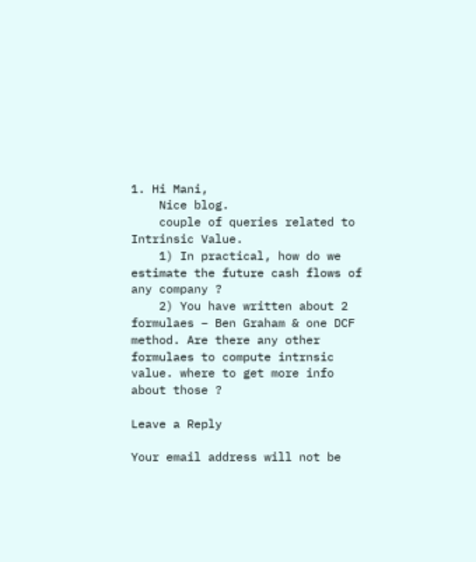1. Hi Mani,
    Nice blog.
    couple of queries related to Intrinsic Value.
    1) In practical, how do we estimate the future cash flows of any company ?
    2) You have written about 2 formulaes – Ben Graham & one DCF method. Are there any other formulaes to compute intrnsic value. where to get more info about those ?

Leave a Reply

Your email address will not be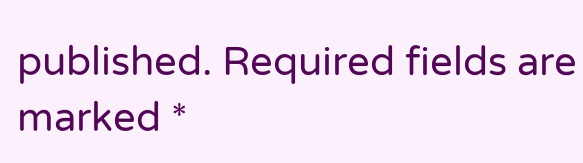published. Required fields are marked *